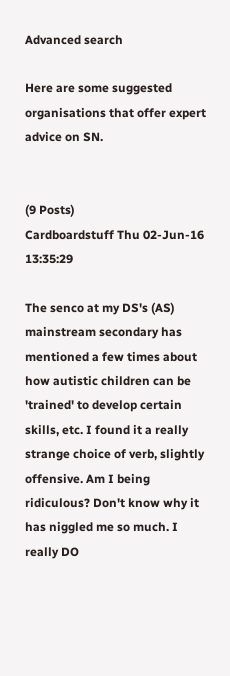Advanced search

Here are some suggested organisations that offer expert advice on SN.


(9 Posts)
Cardboardstuff Thu 02-Jun-16 13:35:29

The senco at my DS's (AS) mainstream secondary has mentioned a few times about how autistic children can be 'trained' to develop certain skills, etc. I found it a really strange choice of verb, slightly offensive. Am I being ridiculous? Don't know why it has niggled me so much. I really DO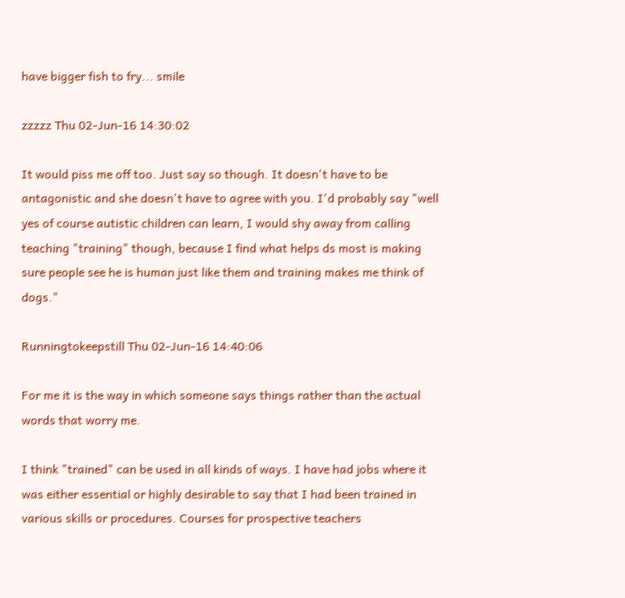have bigger fish to fry... smile

zzzzz Thu 02-Jun-16 14:30:02

It would piss me off too. Just say so though. It doesn't have to be antagonistic and she doesn't have to agree with you. I'd probably say "well yes of course autistic children can learn, I would shy away from calling teaching "training" though, because I find what helps ds most is making sure people see he is human just like them and training makes me think of dogs."

Runningtokeepstill Thu 02-Jun-16 14:40:06

For me it is the way in which someone says things rather than the actual words that worry me.

I think "trained" can be used in all kinds of ways. I have had jobs where it was either essential or highly desirable to say that I had been trained in various skills or procedures. Courses for prospective teachers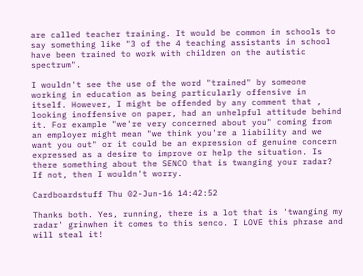are called teacher training. It would be common in schools to say something like "3 of the 4 teaching assistants in school have been trained to work with children on the autistic spectrum".

I wouldn't see the use of the word "trained" by someone working in education as being particularly offensive in itself. However, I might be offended by any comment that , looking inoffensive on paper, had an unhelpful attitude behind it. For example "we're very concerned about you" coming from an employer might mean "we think you're a liability and we want you out" or it could be an expression of genuine concern expressed as a desire to improve or help the situation. Is there something about the SENCO that is twanging your radar? If not, then I wouldn't worry.

Cardboardstuff Thu 02-Jun-16 14:42:52

Thanks both. Yes, running, there is a lot that is 'twanging my radar' grinwhen it comes to this senco. I LOVE this phrase and will steal it!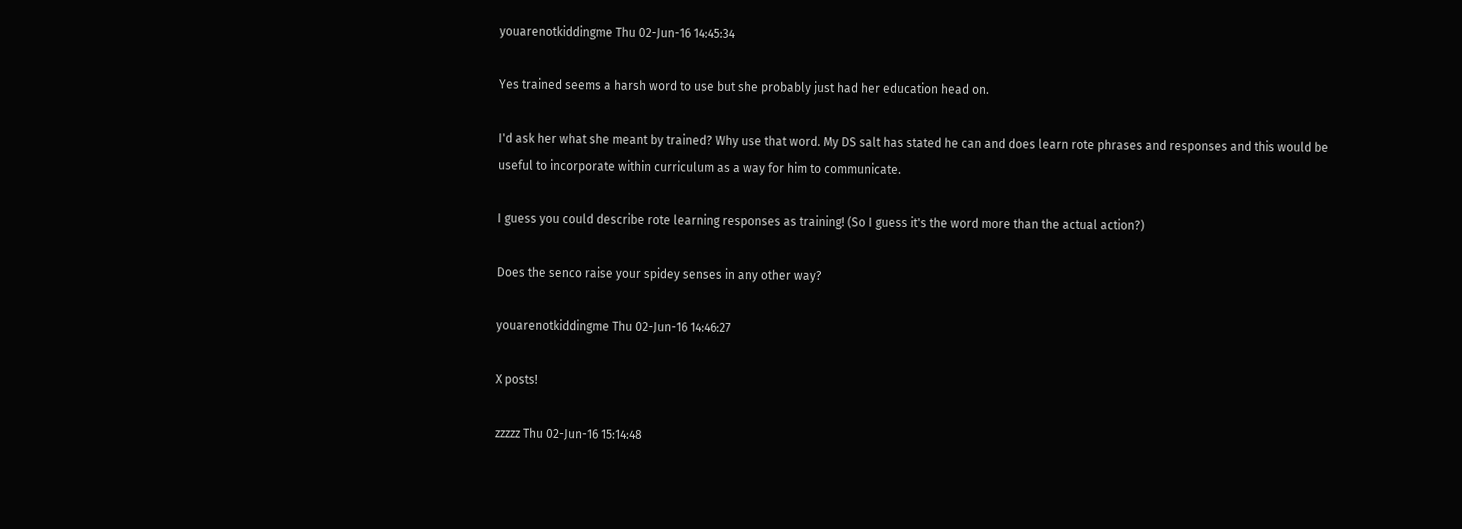youarenotkiddingme Thu 02-Jun-16 14:45:34

Yes trained seems a harsh word to use but she probably just had her education head on.

I'd ask her what she meant by trained? Why use that word. My DS salt has stated he can and does learn rote phrases and responses and this would be useful to incorporate within curriculum as a way for him to communicate.

I guess you could describe rote learning responses as training! (So I guess it's the word more than the actual action?)

Does the senco raise your spidey senses in any other way?

youarenotkiddingme Thu 02-Jun-16 14:46:27

X posts!

zzzzz Thu 02-Jun-16 15:14:48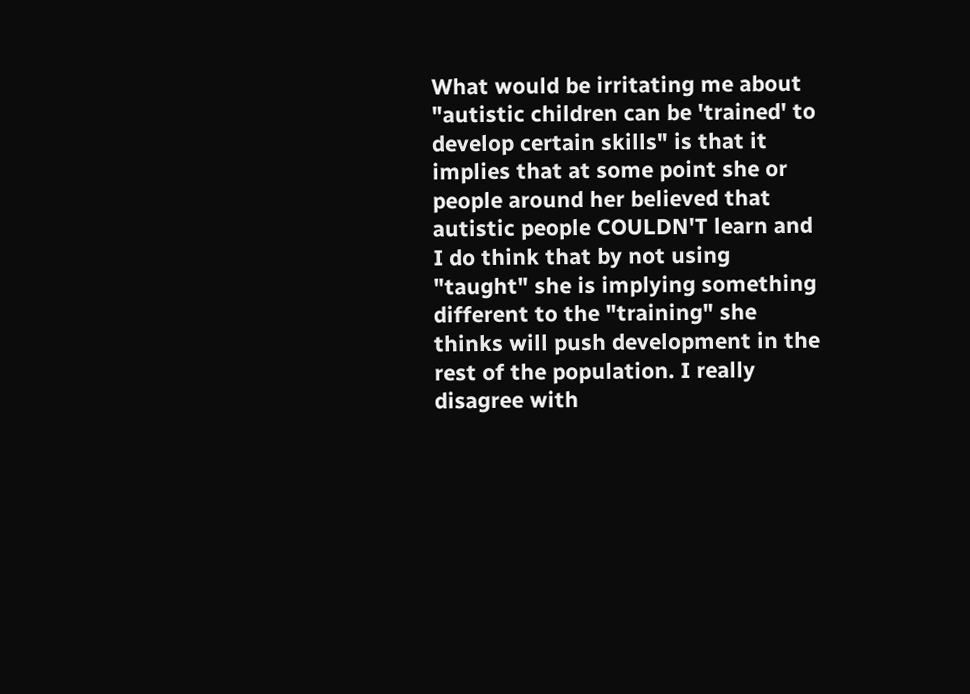What would be irritating me about "autistic children can be 'trained' to develop certain skills" is that it implies that at some point she or people around her believed that autistic people COULDN'T learn and I do think that by not using "taught" she is implying something different to the "training" she thinks will push development in the rest of the population. I really disagree with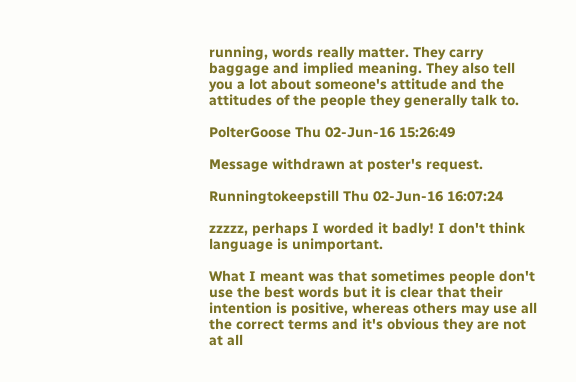running, words really matter. They carry baggage and implied meaning. They also tell you a lot about someone's attitude and the attitudes of the people they generally talk to.

PolterGoose Thu 02-Jun-16 15:26:49

Message withdrawn at poster's request.

Runningtokeepstill Thu 02-Jun-16 16:07:24

zzzzz, perhaps I worded it badly! I don't think language is unimportant.

What I meant was that sometimes people don't use the best words but it is clear that their intention is positive, whereas others may use all the correct terms and it's obvious they are not at all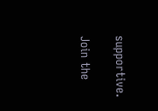supportive.

Join the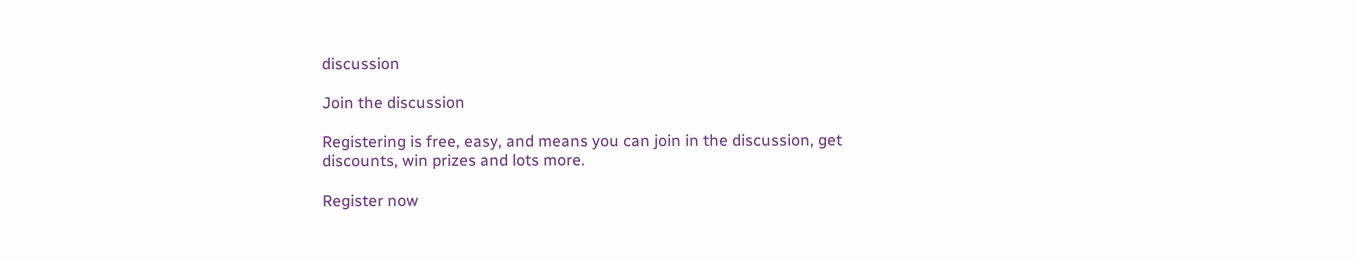discussion

Join the discussion

Registering is free, easy, and means you can join in the discussion, get discounts, win prizes and lots more.

Register now